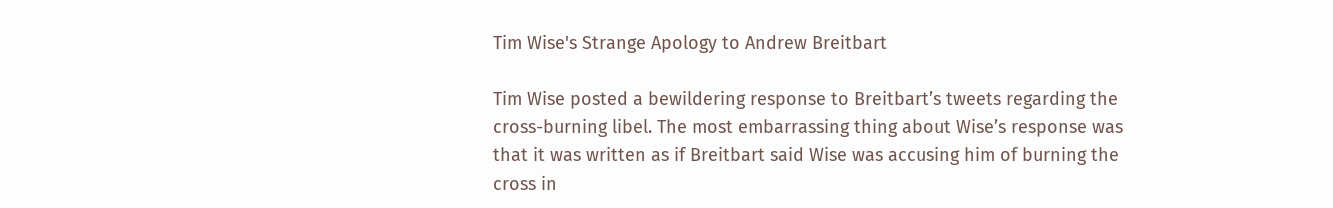Tim Wise's Strange Apology to Andrew Breitbart

Tim Wise posted a bewildering response to Breitbart’s tweets regarding the cross-burning libel. The most embarrassing thing about Wise’s response was that it was written as if Breitbart said Wise was accusing him of burning the cross in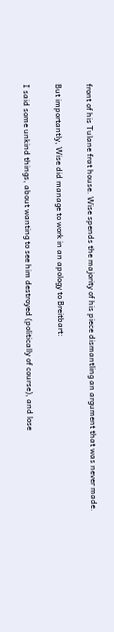front of his Tulane frat house. Wise spends the majority of his piece dismantling an argument that was never made.

But importantly, Wise did manage to work in an apology to Breitbart:

I said some unkind things, about wanting to see him destroyed (politically of course), and lose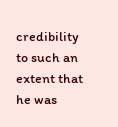credibility to such an extent that he was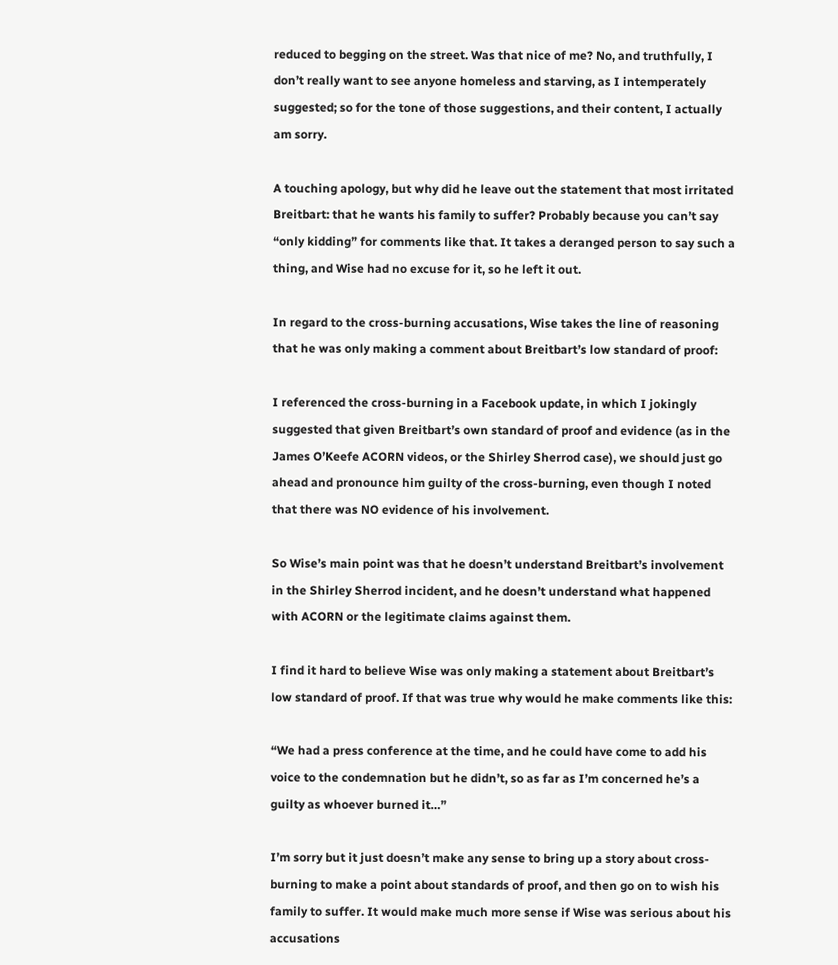reduced to begging on the street. Was that nice of me? No, and truthfully, I don’t really want to see anyone homeless and starving, as I intemperately suggested; so for the tone of those suggestions, and their content, I actually am sorry.

A touching apology, but why did he leave out the statement that most irritated Breitbart: that he wants his family to suffer? Probably because you can’t say “only kidding” for comments like that. It takes a deranged person to say such a thing, and Wise had no excuse for it, so he left it out.

In regard to the cross-burning accusations, Wise takes the line of reasoning that he was only making a comment about Breitbart’s low standard of proof:

I referenced the cross-burning in a Facebook update, in which I jokingly suggested that given Breitbart’s own standard of proof and evidence (as in the James O’Keefe ACORN videos, or the Shirley Sherrod case), we should just go ahead and pronounce him guilty of the cross-burning, even though I noted that there was NO evidence of his involvement.

So Wise’s main point was that he doesn’t understand Breitbart’s involvement in the Shirley Sherrod incident, and he doesn’t understand what happened with ACORN or the legitimate claims against them.

I find it hard to believe Wise was only making a statement about Breitbart’s low standard of proof. If that was true why would he make comments like this:

“We had a press conference at the time, and he could have come to add his voice to the condemnation but he didn’t, so as far as I’m concerned he’s a guilty as whoever burned it…”

I’m sorry but it just doesn’t make any sense to bring up a story about cross-burning to make a point about standards of proof, and then go on to wish his family to suffer. It would make much more sense if Wise was serious about his accusations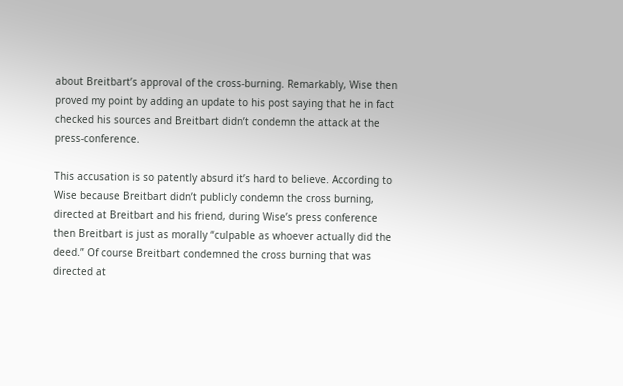about Breitbart’s approval of the cross-burning. Remarkably, Wise then proved my point by adding an update to his post saying that he in fact checked his sources and Breitbart didn’t condemn the attack at the press-conference.

This accusation is so patently absurd it’s hard to believe. According to Wise because Breitbart didn’t publicly condemn the cross burning, directed at Breitbart and his friend, during Wise’s press conference then Breitbart is just as morally “culpable as whoever actually did the deed.” Of course Breitbart condemned the cross burning that was directed at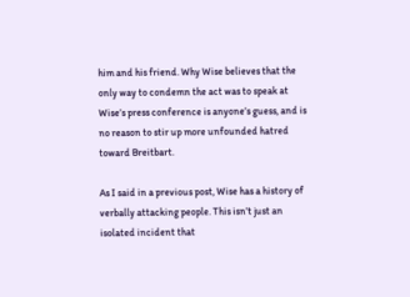him and his friend. Why Wise believes that the only way to condemn the act was to speak at Wise’s press conference is anyone’s guess, and is no reason to stir up more unfounded hatred toward Breitbart.

As I said in a previous post, Wise has a history of verbally attacking people. This isn’t just an isolated incident that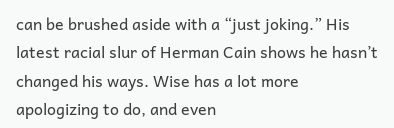can be brushed aside with a “just joking.” His latest racial slur of Herman Cain shows he hasn’t changed his ways. Wise has a lot more apologizing to do, and even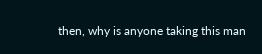then, why is anyone taking this man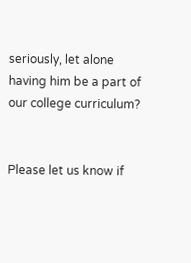seriously, let alone having him be a part of our college curriculum?


Please let us know if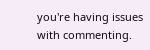you're having issues with commenting.